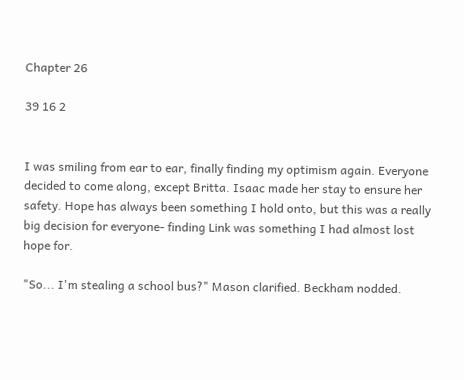Chapter 26

39 16 2


I was smiling from ear to ear, finally finding my optimism again. Everyone decided to come along, except Britta. Isaac made her stay to ensure her safety. Hope has always been something I hold onto, but this was a really big decision for everyone- finding Link was something I had almost lost hope for.

"So... I'm stealing a school bus?" Mason clarified. Beckham nodded.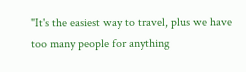"It's the easiest way to travel, plus we have too many people for anything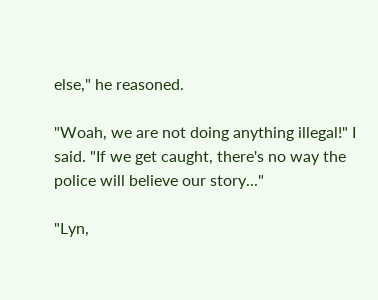else," he reasoned.

"Woah, we are not doing anything illegal!" I said. "If we get caught, there's no way the police will believe our story..."

"Lyn,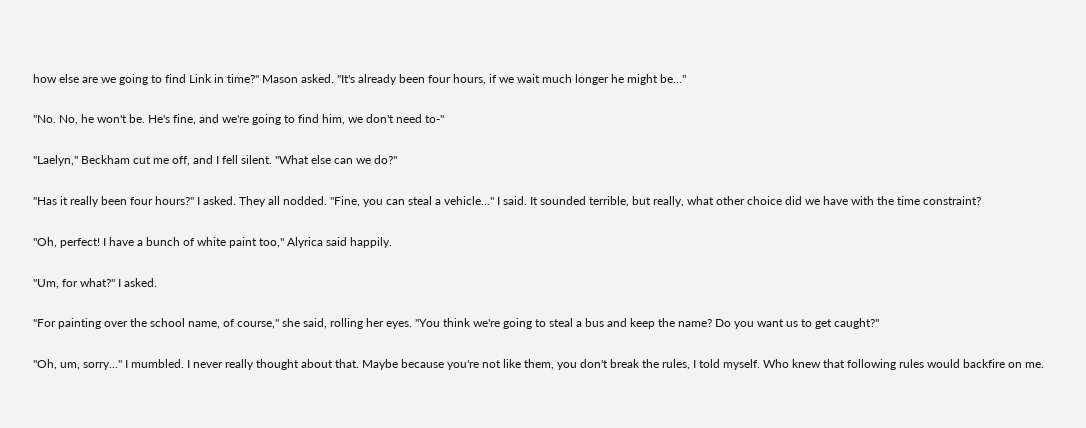how else are we going to find Link in time?" Mason asked. "It's already been four hours, if we wait much longer he might be..."

"No. No, he won't be. He's fine, and we're going to find him, we don't need to-"

"Laelyn," Beckham cut me off, and I fell silent. "What else can we do?"

"Has it really been four hours?" I asked. They all nodded. "Fine, you can steal a vehicle..." I said. It sounded terrible, but really, what other choice did we have with the time constraint?

"Oh, perfect! I have a bunch of white paint too," Alyrica said happily.

"Um, for what?" I asked.

"For painting over the school name, of course," she said, rolling her eyes. "You think we're going to steal a bus and keep the name? Do you want us to get caught?"

"Oh, um, sorry..." I mumbled. I never really thought about that. Maybe because you're not like them, you don't break the rules, I told myself. Who knew that following rules would backfire on me.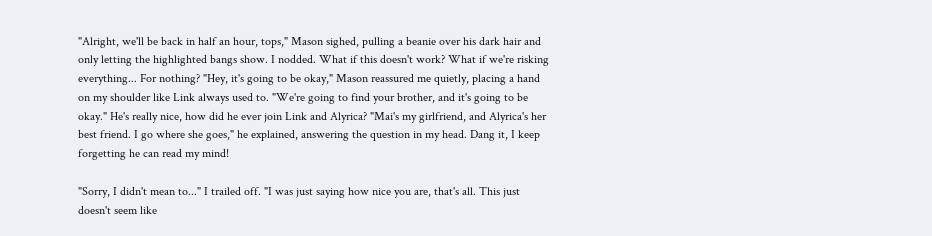"Alright, we'll be back in half an hour, tops," Mason sighed, pulling a beanie over his dark hair and only letting the highlighted bangs show. I nodded. What if this doesn't work? What if we're risking everything... For nothing? "Hey, it's going to be okay," Mason reassured me quietly, placing a hand on my shoulder like Link always used to. "We're going to find your brother, and it's going to be okay." He's really nice, how did he ever join Link and Alyrica? "Mai's my girlfriend, and Alyrica's her best friend. I go where she goes," he explained, answering the question in my head. Dang it, I keep forgetting he can read my mind!

"Sorry, I didn't mean to..." I trailed off. "I was just saying how nice you are, that's all. This just doesn't seem like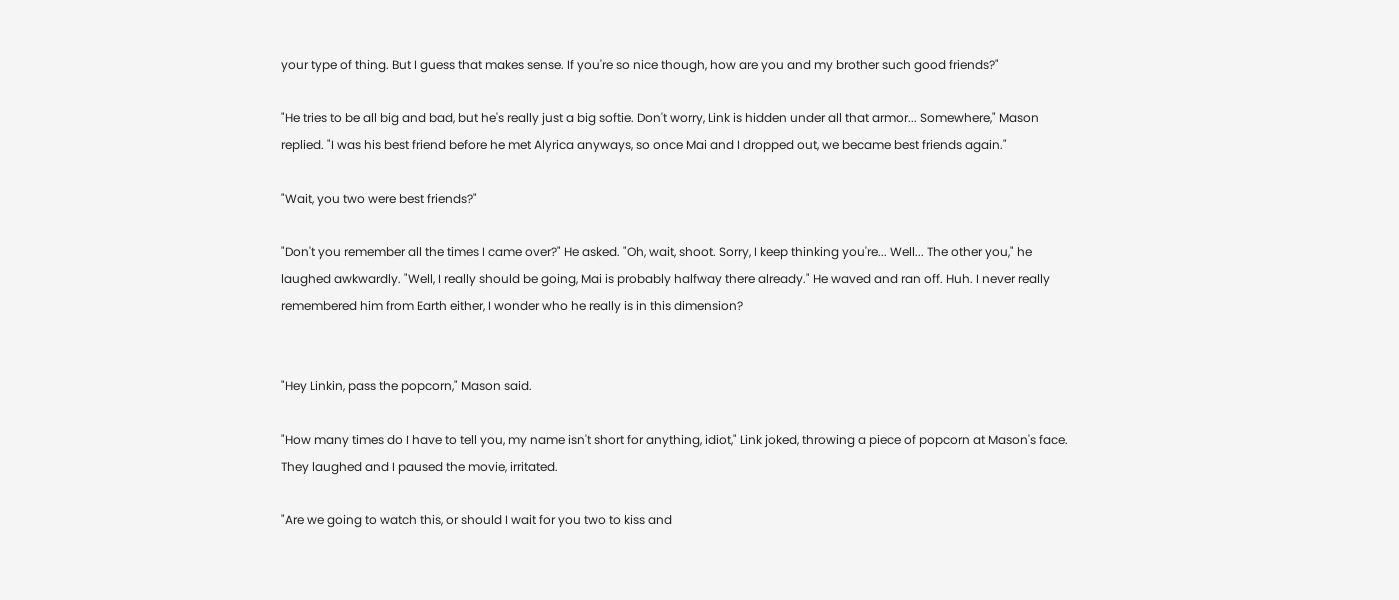your type of thing. But I guess that makes sense. If you're so nice though, how are you and my brother such good friends?"

"He tries to be all big and bad, but he's really just a big softie. Don't worry, Link is hidden under all that armor... Somewhere," Mason replied. "I was his best friend before he met Alyrica anyways, so once Mai and I dropped out, we became best friends again."

"Wait, you two were best friends?"

"Don't you remember all the times I came over?" He asked. "Oh, wait, shoot. Sorry, I keep thinking you're... Well... The other you," he laughed awkwardly. "Well, I really should be going, Mai is probably halfway there already." He waved and ran off. Huh. I never really remembered him from Earth either, I wonder who he really is in this dimension?


"Hey Linkin, pass the popcorn," Mason said.

"How many times do I have to tell you, my name isn't short for anything, idiot," Link joked, throwing a piece of popcorn at Mason's face. They laughed and I paused the movie, irritated.

"Are we going to watch this, or should I wait for you two to kiss and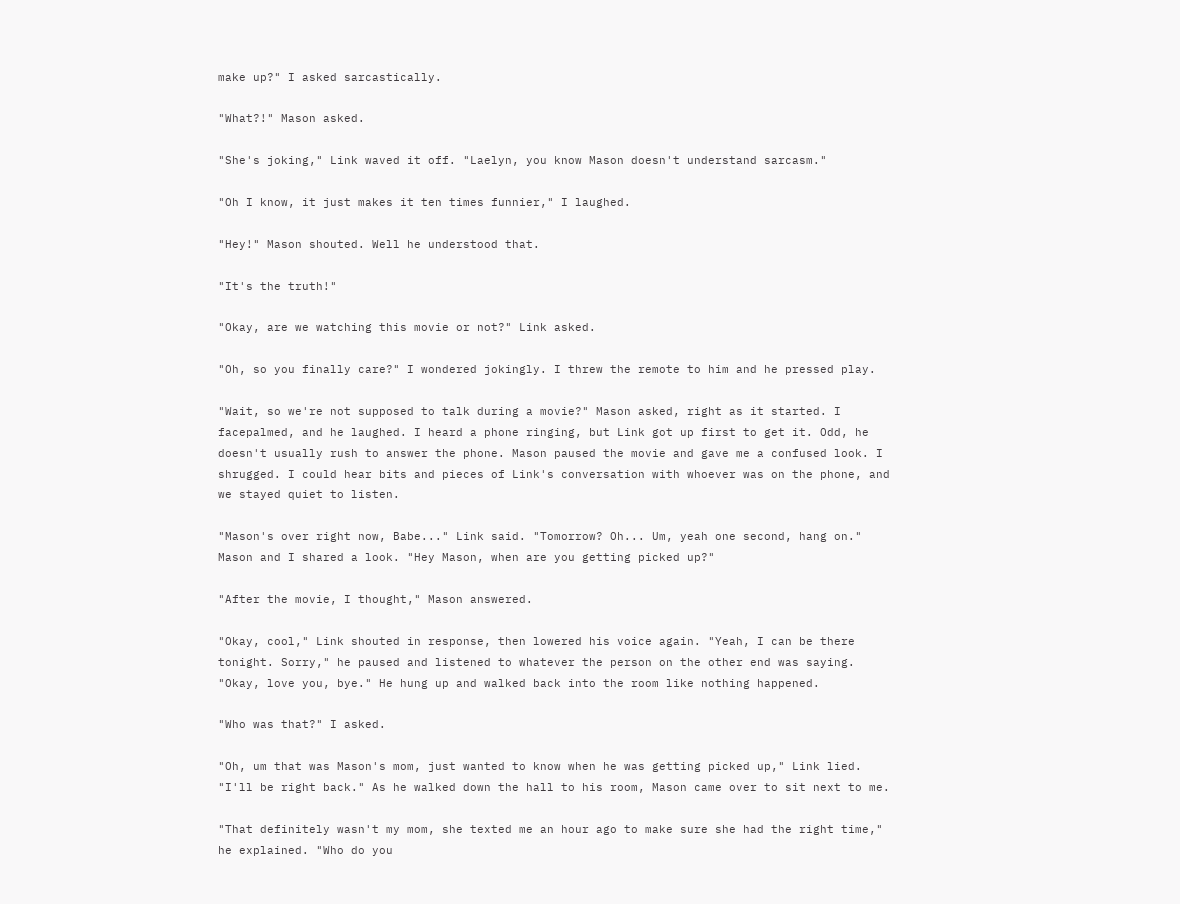make up?" I asked sarcastically.

"What?!" Mason asked.

"She's joking," Link waved it off. "Laelyn, you know Mason doesn't understand sarcasm."

"Oh I know, it just makes it ten times funnier," I laughed.

"Hey!" Mason shouted. Well he understood that.

"It's the truth!"

"Okay, are we watching this movie or not?" Link asked.

"Oh, so you finally care?" I wondered jokingly. I threw the remote to him and he pressed play.

"Wait, so we're not supposed to talk during a movie?" Mason asked, right as it started. I facepalmed, and he laughed. I heard a phone ringing, but Link got up first to get it. Odd, he doesn't usually rush to answer the phone. Mason paused the movie and gave me a confused look. I shrugged. I could hear bits and pieces of Link's conversation with whoever was on the phone, and we stayed quiet to listen.

"Mason's over right now, Babe..." Link said. "Tomorrow? Oh... Um, yeah one second, hang on." Mason and I shared a look. "Hey Mason, when are you getting picked up?"

"After the movie, I thought," Mason answered.

"Okay, cool," Link shouted in response, then lowered his voice again. "Yeah, I can be there tonight. Sorry," he paused and listened to whatever the person on the other end was saying. "Okay, love you, bye." He hung up and walked back into the room like nothing happened.

"Who was that?" I asked.

"Oh, um that was Mason's mom, just wanted to know when he was getting picked up," Link lied. "I'll be right back." As he walked down the hall to his room, Mason came over to sit next to me.

"That definitely wasn't my mom, she texted me an hour ago to make sure she had the right time," he explained. "Who do you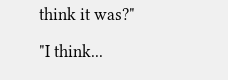think it was?"

"I think...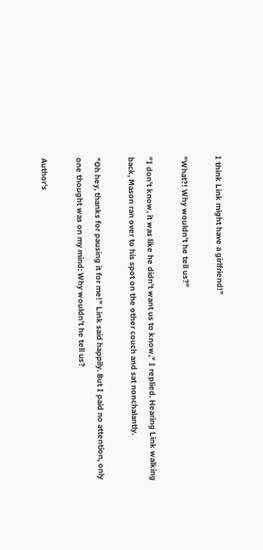I think Link might have a girlfriend!"

"What?! Why wouldn't he tell us?"

"I don't know, it was like he didn't want us to know," I replied. Hearing Link walking back, Mason ran over to his spot on the other couch and sat nonchalantly.

"Oh hey, thanks for pausing it for me!" Link said happily. But I paid no attention, only one thought was on my mind: Why wouldn't he tell us?

Author's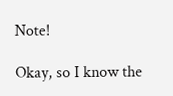Note!

Okay, so I know the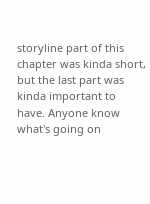storyline part of this chapter was kinda short, but the last part was kinda important to have. Anyone know what's going on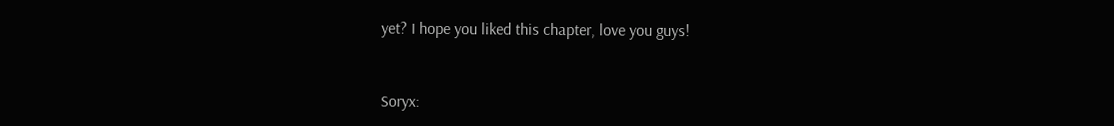yet? I hope you liked this chapter, love you guys!


Soryx: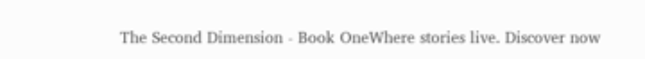The Second Dimension - Book OneWhere stories live. Discover now